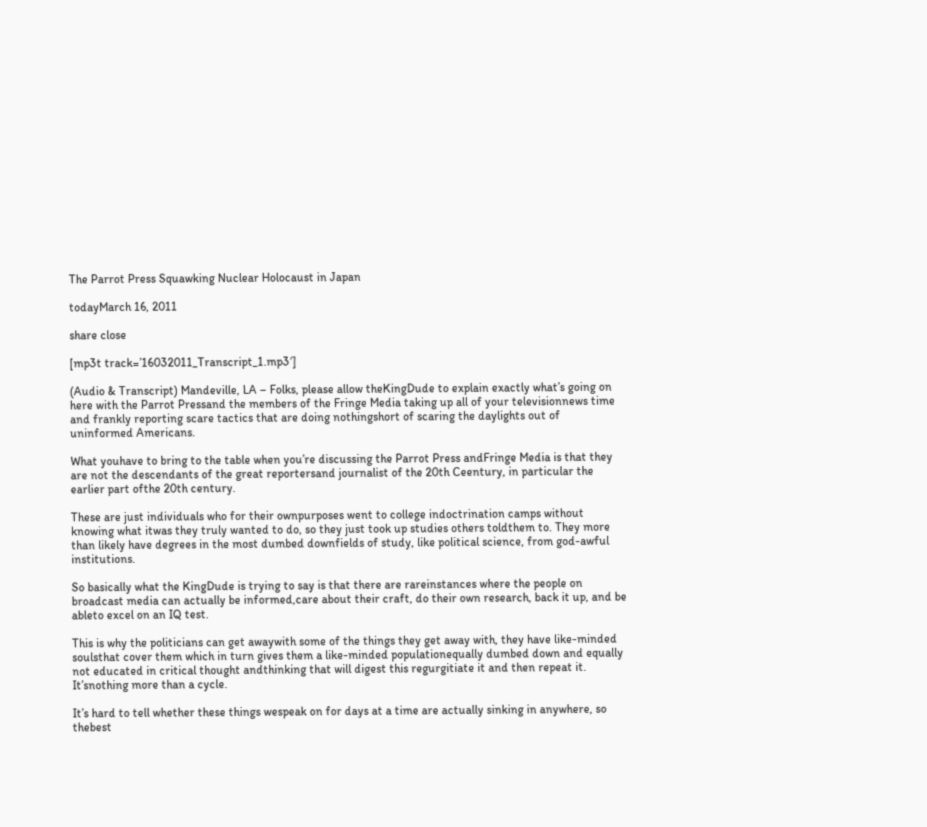The Parrot Press Squawking Nuclear Holocaust in Japan

todayMarch 16, 2011

share close

[mp3t track=’16032011_Transcript_1.mp3′]

(Audio & Transcript) Mandeville, LA – Folks, please allow theKingDude to explain exactly what’s going on here with the Parrot Pressand the members of the Fringe Media taking up all of your televisionnews time and frankly reporting scare tactics that are doing nothingshort of scaring the daylights out of uninformed Americans.

What youhave to bring to the table when you’re discussing the Parrot Press andFringe Media is that they are not the descendants of the great reportersand journalist of the 20th Ceentury, in particular the earlier part ofthe 20th century.

These are just individuals who for their ownpurposes went to college indoctrination camps without knowing what itwas they truly wanted to do, so they just took up studies others toldthem to. They more than likely have degrees in the most dumbed downfields of study, like political science, from god-awful institutions.

So basically what the KingDude is trying to say is that there are rareinstances where the people on broadcast media can actually be informed,care about their craft, do their own research, back it up, and be ableto excel on an IQ test.

This is why the politicians can get awaywith some of the things they get away with, they have like-minded soulsthat cover them which in turn gives them a like-minded populationequally dumbed down and equally not educated in critical thought andthinking that will digest this regurgitiate it and then repeat it. It’snothing more than a cycle.

It’s hard to tell whether these things wespeak on for days at a time are actually sinking in anywhere, so thebest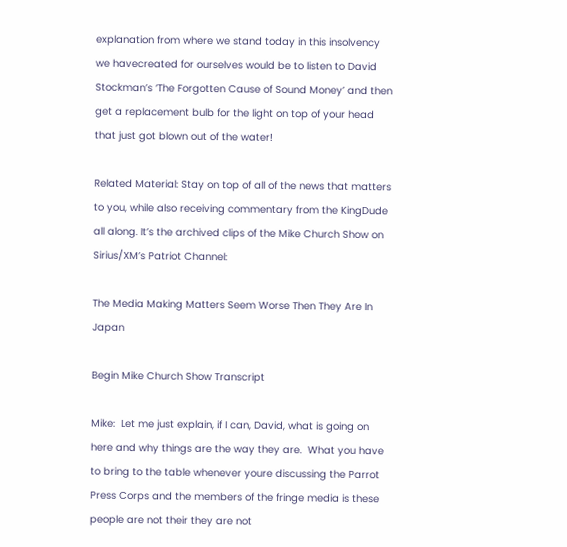explanation from where we stand today in this insolvency we havecreated for ourselves would be to listen to David Stockman’s ‘The Forgotten Cause of Sound Money’ and then get a replacement bulb for the light on top of your head that just got blown out of the water!

Related Material: Stay on top of all of the news that matters to you, while also receiving commentary from the KingDude all along. It’s the archived clips of the Mike Church Show on Sirius/XM’s Patriot Channel:

The Media Making Matters Seem Worse Then They Are In Japan

Begin Mike Church Show Transcript

Mike:  Let me just explain, if I can, David, what is going on here and why things are the way they are.  What you have to bring to the table whenever youre discussing the Parrot Press Corps and the members of the fringe media is these people are not their they are not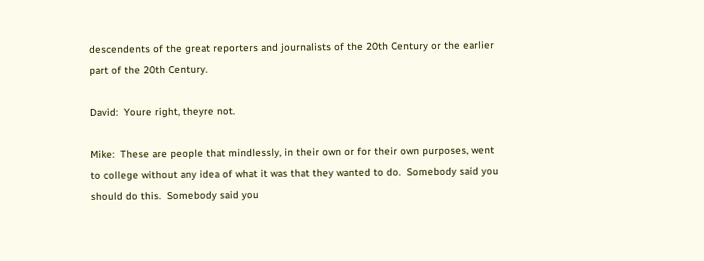descendents of the great reporters and journalists of the 20th Century or the earlier part of the 20th Century.

David:  Youre right, theyre not.

Mike:  These are people that mindlessly, in their own or for their own purposes, went to college without any idea of what it was that they wanted to do.  Somebody said you should do this.  Somebody said you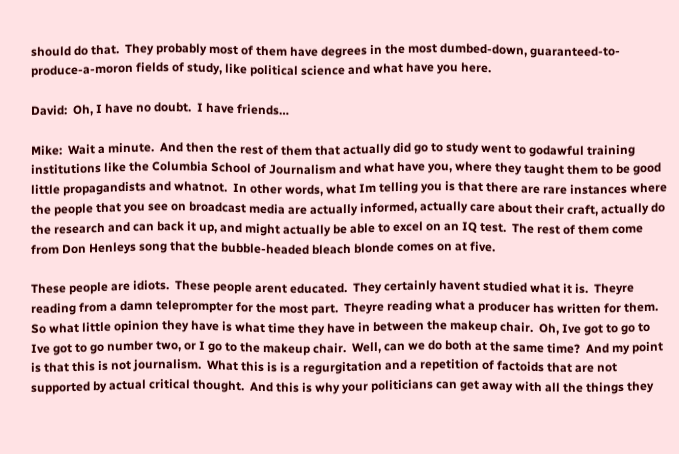should do that.  They probably most of them have degrees in the most dumbed-down, guaranteed-to-produce-a-moron fields of study, like political science and what have you here.

David:  Oh, I have no doubt.  I have friends…

Mike:  Wait a minute.  And then the rest of them that actually did go to study went to godawful training institutions like the Columbia School of Journalism and what have you, where they taught them to be good little propagandists and whatnot.  In other words, what Im telling you is that there are rare instances where the people that you see on broadcast media are actually informed, actually care about their craft, actually do the research and can back it up, and might actually be able to excel on an IQ test.  The rest of them come from Don Henleys song that the bubble-headed bleach blonde comes on at five.

These people are idiots.  These people arent educated.  They certainly havent studied what it is.  Theyre reading from a damn teleprompter for the most part.  Theyre reading what a producer has written for them.  So what little opinion they have is what time they have in between the makeup chair.  Oh, Ive got to go to Ive got to go number two, or I go to the makeup chair.  Well, can we do both at the same time?  And my point is that this is not journalism.  What this is is a regurgitation and a repetition of factoids that are not supported by actual critical thought.  And this is why your politicians can get away with all the things they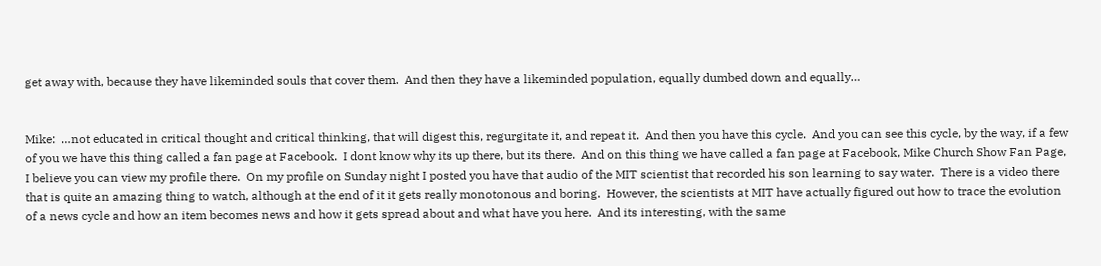get away with, because they have likeminded souls that cover them.  And then they have a likeminded population, equally dumbed down and equally…


Mike:  …not educated in critical thought and critical thinking, that will digest this, regurgitate it, and repeat it.  And then you have this cycle.  And you can see this cycle, by the way, if a few of you we have this thing called a fan page at Facebook.  I dont know why its up there, but its there.  And on this thing we have called a fan page at Facebook, Mike Church Show Fan Page, I believe you can view my profile there.  On my profile on Sunday night I posted you have that audio of the MIT scientist that recorded his son learning to say water.  There is a video there that is quite an amazing thing to watch, although at the end of it it gets really monotonous and boring.  However, the scientists at MIT have actually figured out how to trace the evolution of a news cycle and how an item becomes news and how it gets spread about and what have you here.  And its interesting, with the same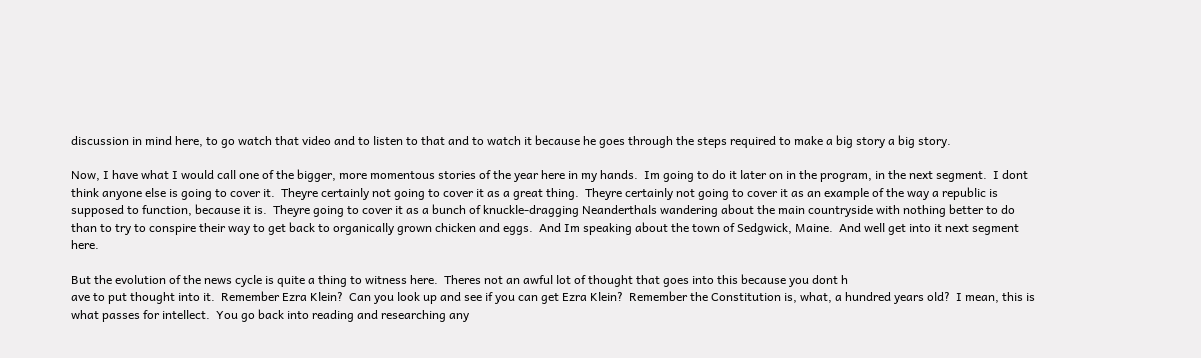discussion in mind here, to go watch that video and to listen to that and to watch it because he goes through the steps required to make a big story a big story.

Now, I have what I would call one of the bigger, more momentous stories of the year here in my hands.  Im going to do it later on in the program, in the next segment.  I dont think anyone else is going to cover it.  Theyre certainly not going to cover it as a great thing.  Theyre certainly not going to cover it as an example of the way a republic is supposed to function, because it is.  Theyre going to cover it as a bunch of knuckle-dragging Neanderthals wandering about the main countryside with nothing better to do than to try to conspire their way to get back to organically grown chicken and eggs.  And Im speaking about the town of Sedgwick, Maine.  And well get into it next segment here.

But the evolution of the news cycle is quite a thing to witness here.  Theres not an awful lot of thought that goes into this because you dont h
ave to put thought into it.  Remember Ezra Klein?  Can you look up and see if you can get Ezra Klein?  Remember the Constitution is, what, a hundred years old?  I mean, this is what passes for intellect.  You go back into reading and researching any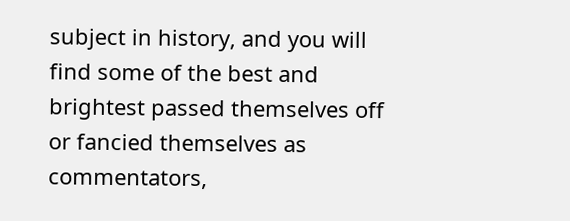subject in history, and you will find some of the best and brightest passed themselves off or fancied themselves as commentators,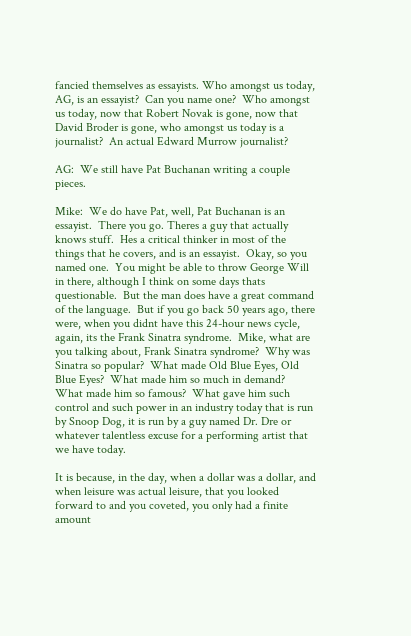fancied themselves as essayists. Who amongst us today, AG, is an essayist?  Can you name one?  Who amongst us today, now that Robert Novak is gone, now that David Broder is gone, who amongst us today is a journalist?  An actual Edward Murrow journalist?

AG:  We still have Pat Buchanan writing a couple pieces.

Mike:  We do have Pat, well, Pat Buchanan is an essayist.  There you go. Theres a guy that actually knows stuff.  Hes a critical thinker in most of the things that he covers, and is an essayist.  Okay, so you named one.  You might be able to throw George Will in there, although I think on some days thats questionable.  But the man does have a great command of the language.  But if you go back 50 years ago, there were, when you didnt have this 24-hour news cycle, again, its the Frank Sinatra syndrome.  Mike, what are you talking about, Frank Sinatra syndrome?  Why was Sinatra so popular?  What made Old Blue Eyes, Old Blue Eyes?  What made him so much in demand?  What made him so famous?  What gave him such control and such power in an industry today that is run by Snoop Dog, it is run by a guy named Dr. Dre or whatever talentless excuse for a performing artist that we have today.

It is because, in the day, when a dollar was a dollar, and when leisure was actual leisure, that you looked forward to and you coveted, you only had a finite amount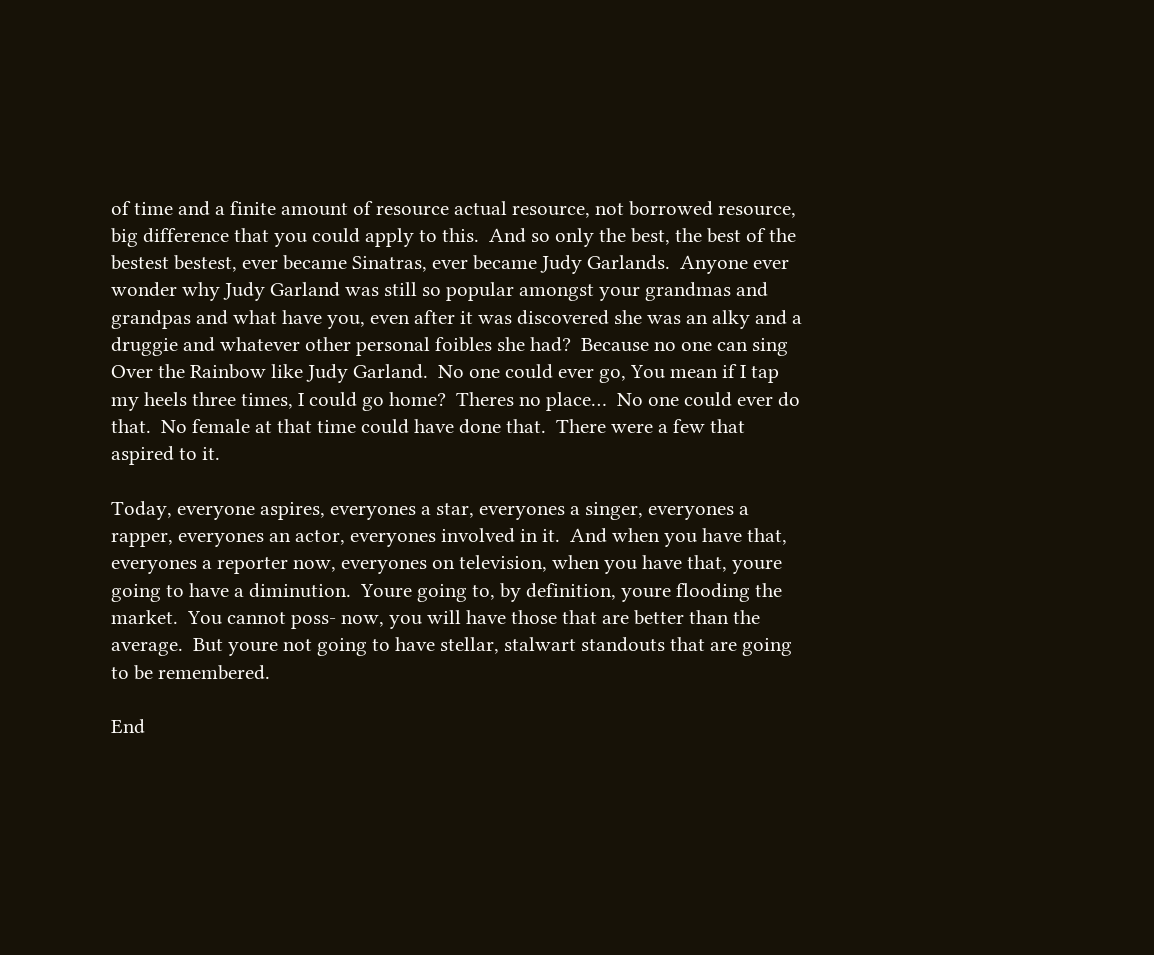of time and a finite amount of resource actual resource, not borrowed resource, big difference that you could apply to this.  And so only the best, the best of the bestest bestest, ever became Sinatras, ever became Judy Garlands.  Anyone ever wonder why Judy Garland was still so popular amongst your grandmas and grandpas and what have you, even after it was discovered she was an alky and a druggie and whatever other personal foibles she had?  Because no one can sing Over the Rainbow like Judy Garland.  No one could ever go, You mean if I tap my heels three times, I could go home?  Theres no place…  No one could ever do that.  No female at that time could have done that.  There were a few that aspired to it.

Today, everyone aspires, everyones a star, everyones a singer, everyones a rapper, everyones an actor, everyones involved in it.  And when you have that, everyones a reporter now, everyones on television, when you have that, youre going to have a diminution.  Youre going to, by definition, youre flooding the market.  You cannot poss- now, you will have those that are better than the average.  But youre not going to have stellar, stalwart standouts that are going to be remembered.

End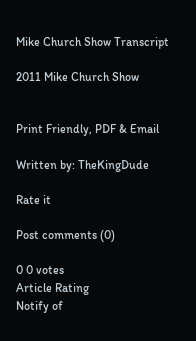Mike Church Show Transcript

2011 Mike Church Show


Print Friendly, PDF & Email

Written by: TheKingDude

Rate it

Post comments (0)

0 0 votes
Article Rating
Notify of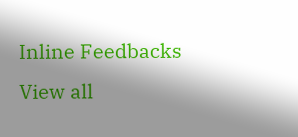Inline Feedbacks
View all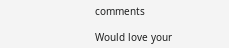comments

Would love your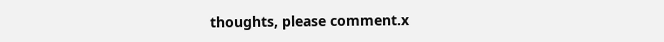thoughts, please comment.x